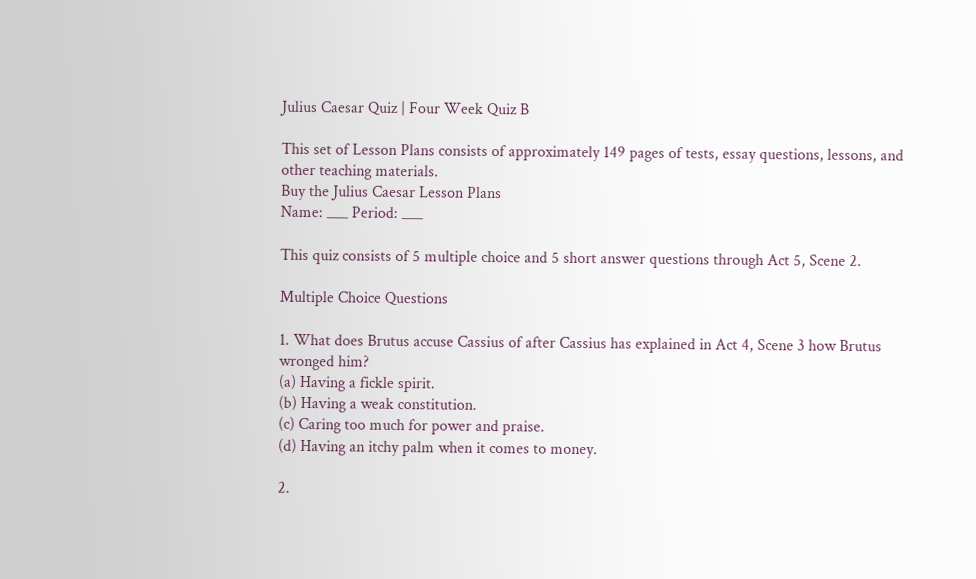Julius Caesar Quiz | Four Week Quiz B

This set of Lesson Plans consists of approximately 149 pages of tests, essay questions, lessons, and other teaching materials.
Buy the Julius Caesar Lesson Plans
Name: ___ Period: ___

This quiz consists of 5 multiple choice and 5 short answer questions through Act 5, Scene 2.

Multiple Choice Questions

1. What does Brutus accuse Cassius of after Cassius has explained in Act 4, Scene 3 how Brutus wronged him?
(a) Having a fickle spirit.
(b) Having a weak constitution.
(c) Caring too much for power and praise.
(d) Having an itchy palm when it comes to money.

2.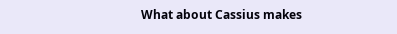What about Cassius makes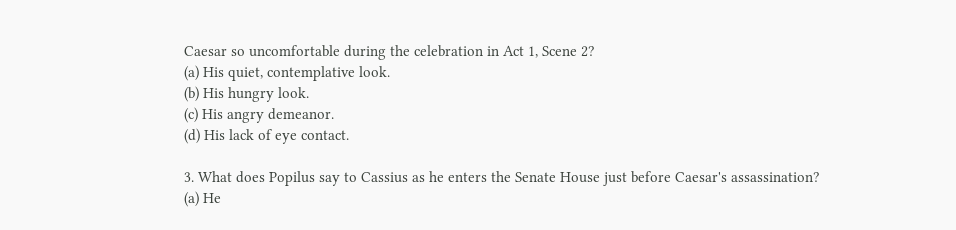Caesar so uncomfortable during the celebration in Act 1, Scene 2?
(a) His quiet, contemplative look.
(b) His hungry look.
(c) His angry demeanor.
(d) His lack of eye contact.

3. What does Popilus say to Cassius as he enters the Senate House just before Caesar's assassination?
(a) He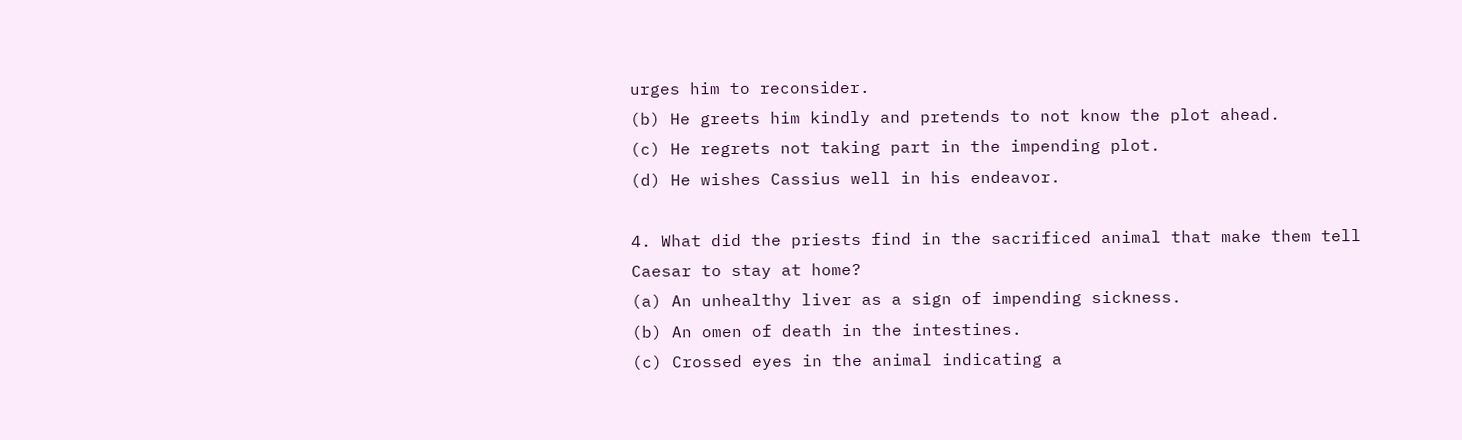urges him to reconsider.
(b) He greets him kindly and pretends to not know the plot ahead.
(c) He regrets not taking part in the impending plot.
(d) He wishes Cassius well in his endeavor.

4. What did the priests find in the sacrificed animal that make them tell Caesar to stay at home?
(a) An unhealthy liver as a sign of impending sickness.
(b) An omen of death in the intestines.
(c) Crossed eyes in the animal indicating a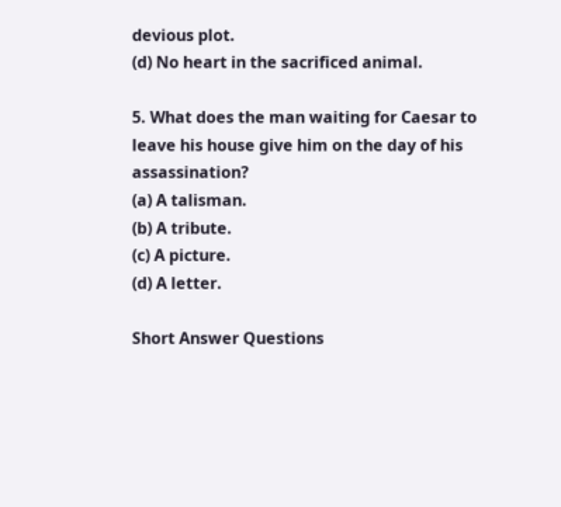devious plot.
(d) No heart in the sacrificed animal.

5. What does the man waiting for Caesar to leave his house give him on the day of his assassination?
(a) A talisman.
(b) A tribute.
(c) A picture.
(d) A letter.

Short Answer Questions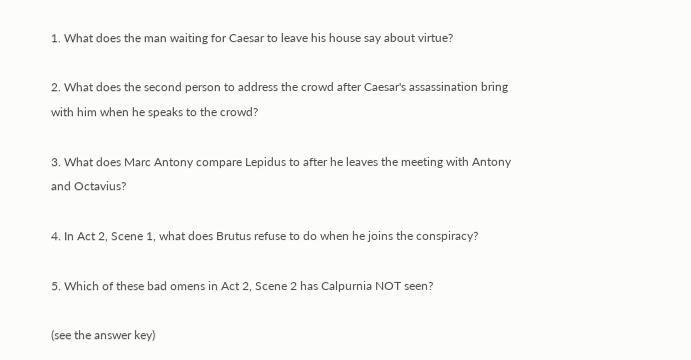1. What does the man waiting for Caesar to leave his house say about virtue?

2. What does the second person to address the crowd after Caesar's assassination bring with him when he speaks to the crowd?

3. What does Marc Antony compare Lepidus to after he leaves the meeting with Antony and Octavius?

4. In Act 2, Scene 1, what does Brutus refuse to do when he joins the conspiracy?

5. Which of these bad omens in Act 2, Scene 2 has Calpurnia NOT seen?

(see the answer key)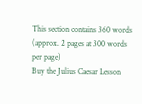This section contains 360 words
(approx. 2 pages at 300 words per page)
Buy the Julius Caesar Lesson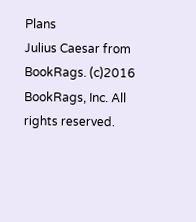Plans
Julius Caesar from BookRags. (c)2016 BookRags, Inc. All rights reserved.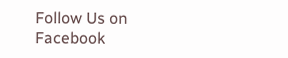Follow Us on Facebook